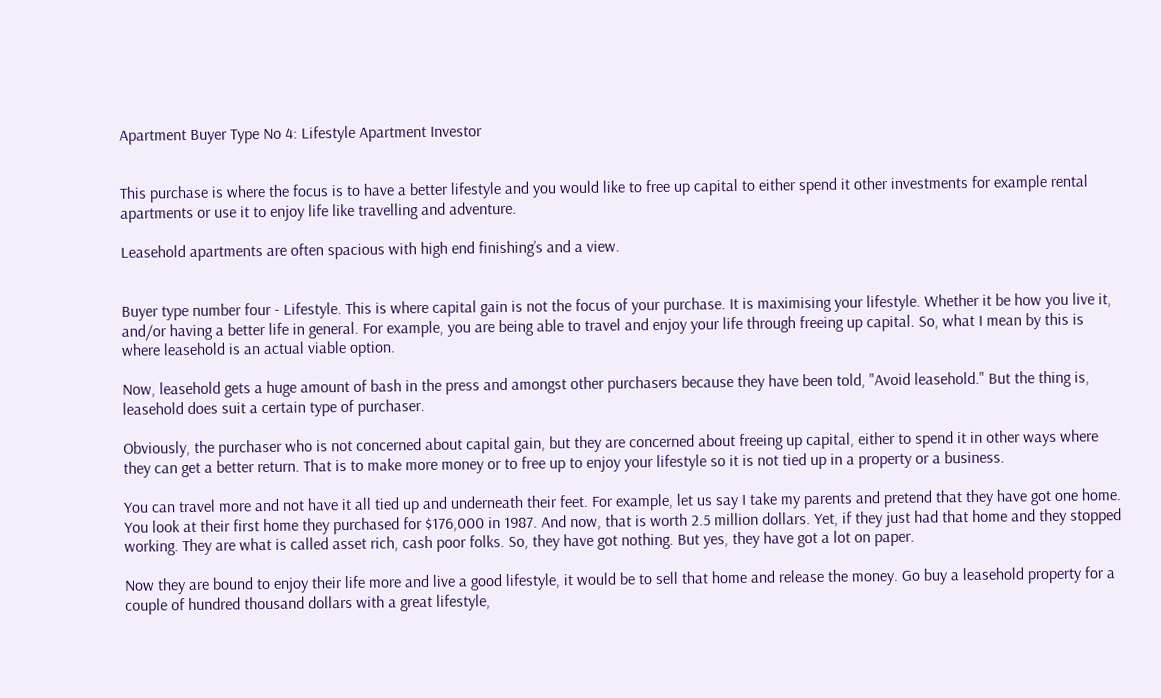Apartment Buyer Type No 4: Lifestyle Apartment Investor


This purchase is where the focus is to have a better lifestyle and you would like to free up capital to either spend it other investments for example rental apartments or use it to enjoy life like travelling and adventure.

Leasehold apartments are often spacious with high end finishing’s and a view.


Buyer type number four - Lifestyle. This is where capital gain is not the focus of your purchase. It is maximising your lifestyle. Whether it be how you live it, and/or having a better life in general. For example, you are being able to travel and enjoy your life through freeing up capital. So, what I mean by this is where leasehold is an actual viable option.

Now, leasehold gets a huge amount of bash in the press and amongst other purchasers because they have been told, "Avoid leasehold." But the thing is, leasehold does suit a certain type of purchaser.

Obviously, the purchaser who is not concerned about capital gain, but they are concerned about freeing up capital, either to spend it in other ways where they can get a better return. That is to make more money or to free up to enjoy your lifestyle so it is not tied up in a property or a business.

You can travel more and not have it all tied up and underneath their feet. For example, let us say I take my parents and pretend that they have got one home. You look at their first home they purchased for $176,000 in 1987. And now, that is worth 2.5 million dollars. Yet, if they just had that home and they stopped working. They are what is called asset rich, cash poor folks. So, they have got nothing. But yes, they have got a lot on paper.

Now they are bound to enjoy their life more and live a good lifestyle, it would be to sell that home and release the money. Go buy a leasehold property for a couple of hundred thousand dollars with a great lifestyle,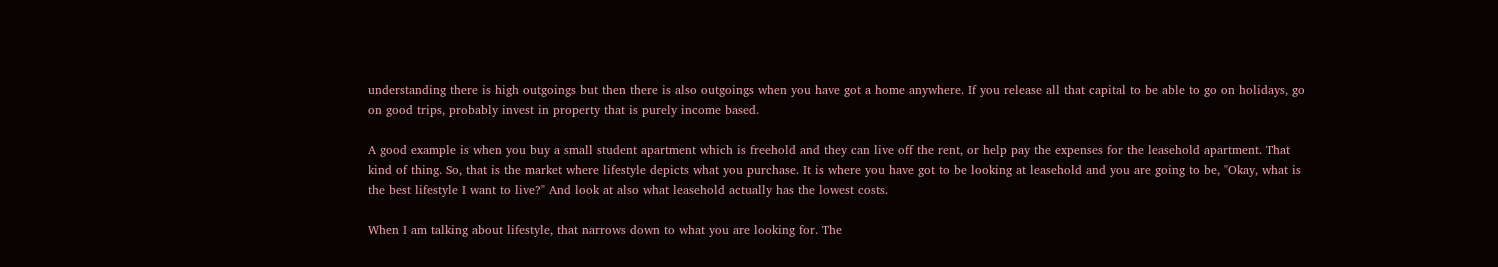understanding there is high outgoings but then there is also outgoings when you have got a home anywhere. If you release all that capital to be able to go on holidays, go on good trips, probably invest in property that is purely income based.

A good example is when you buy a small student apartment which is freehold and they can live off the rent, or help pay the expenses for the leasehold apartment. That kind of thing. So, that is the market where lifestyle depicts what you purchase. It is where you have got to be looking at leasehold and you are going to be, "Okay, what is the best lifestyle I want to live?" And look at also what leasehold actually has the lowest costs.

When I am talking about lifestyle, that narrows down to what you are looking for. The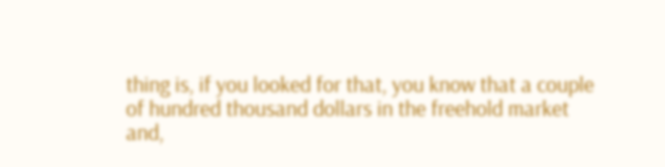thing is, if you looked for that, you know that a couple of hundred thousand dollars in the freehold market and,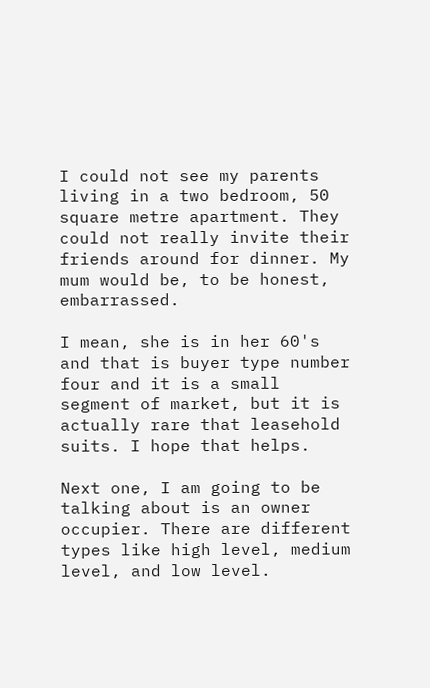I could not see my parents living in a two bedroom, 50 square metre apartment. They could not really invite their friends around for dinner. My mum would be, to be honest, embarrassed.

I mean, she is in her 60's and that is buyer type number four and it is a small segment of market, but it is actually rare that leasehold suits. I hope that helps.

Next one, I am going to be talking about is an owner occupier. There are different types like high level, medium level, and low level.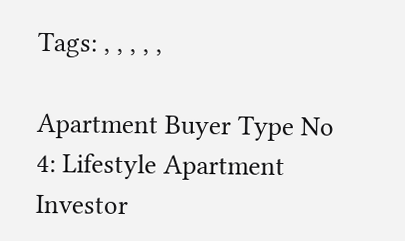Tags: , , , , ,

Apartment Buyer Type No 4: Lifestyle Apartment Investor